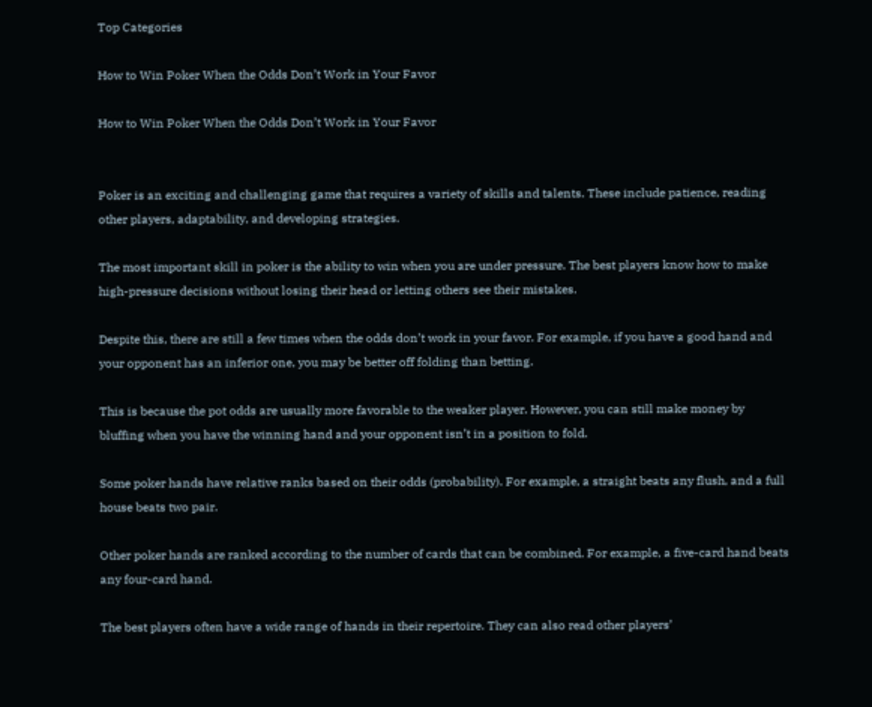Top Categories

How to Win Poker When the Odds Don’t Work in Your Favor

How to Win Poker When the Odds Don’t Work in Your Favor


Poker is an exciting and challenging game that requires a variety of skills and talents. These include patience, reading other players, adaptability, and developing strategies.

The most important skill in poker is the ability to win when you are under pressure. The best players know how to make high-pressure decisions without losing their head or letting others see their mistakes.

Despite this, there are still a few times when the odds don’t work in your favor. For example, if you have a good hand and your opponent has an inferior one, you may be better off folding than betting.

This is because the pot odds are usually more favorable to the weaker player. However, you can still make money by bluffing when you have the winning hand and your opponent isn’t in a position to fold.

Some poker hands have relative ranks based on their odds (probability). For example, a straight beats any flush, and a full house beats two pair.

Other poker hands are ranked according to the number of cards that can be combined. For example, a five-card hand beats any four-card hand.

The best players often have a wide range of hands in their repertoire. They can also read other players’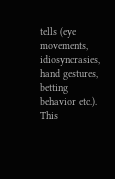tells (eye movements, idiosyncrasies, hand gestures, betting behavior etc.). This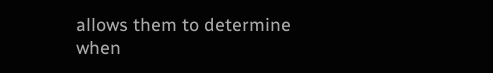allows them to determine when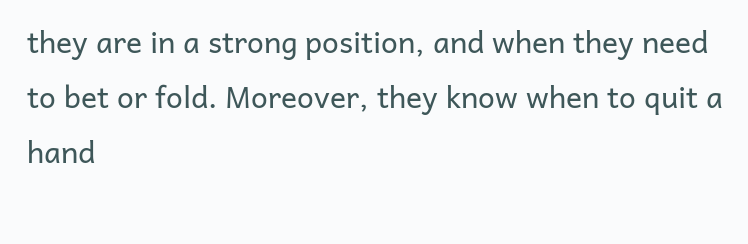they are in a strong position, and when they need to bet or fold. Moreover, they know when to quit a hand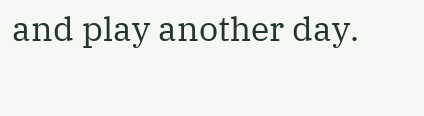and play another day.